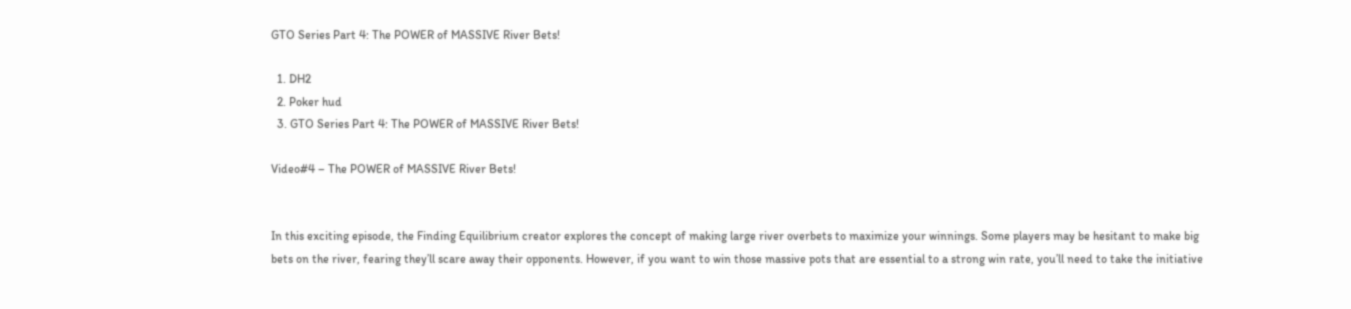GTO Series Part 4: The POWER of MASSIVE River Bets!

  1. DH2
  2. Poker hud
  3. GTO Series Part 4: The POWER of MASSIVE River Bets!

Video#4 – The POWER of MASSIVE River Bets!


In this exciting episode, the Finding Equilibrium creator explores the concept of making large river overbets to maximize your winnings. Some players may be hesitant to make big bets on the river, fearing they’ll scare away their opponents. However, if you want to win those massive pots that are essential to a strong win rate, you’ll need to take the initiative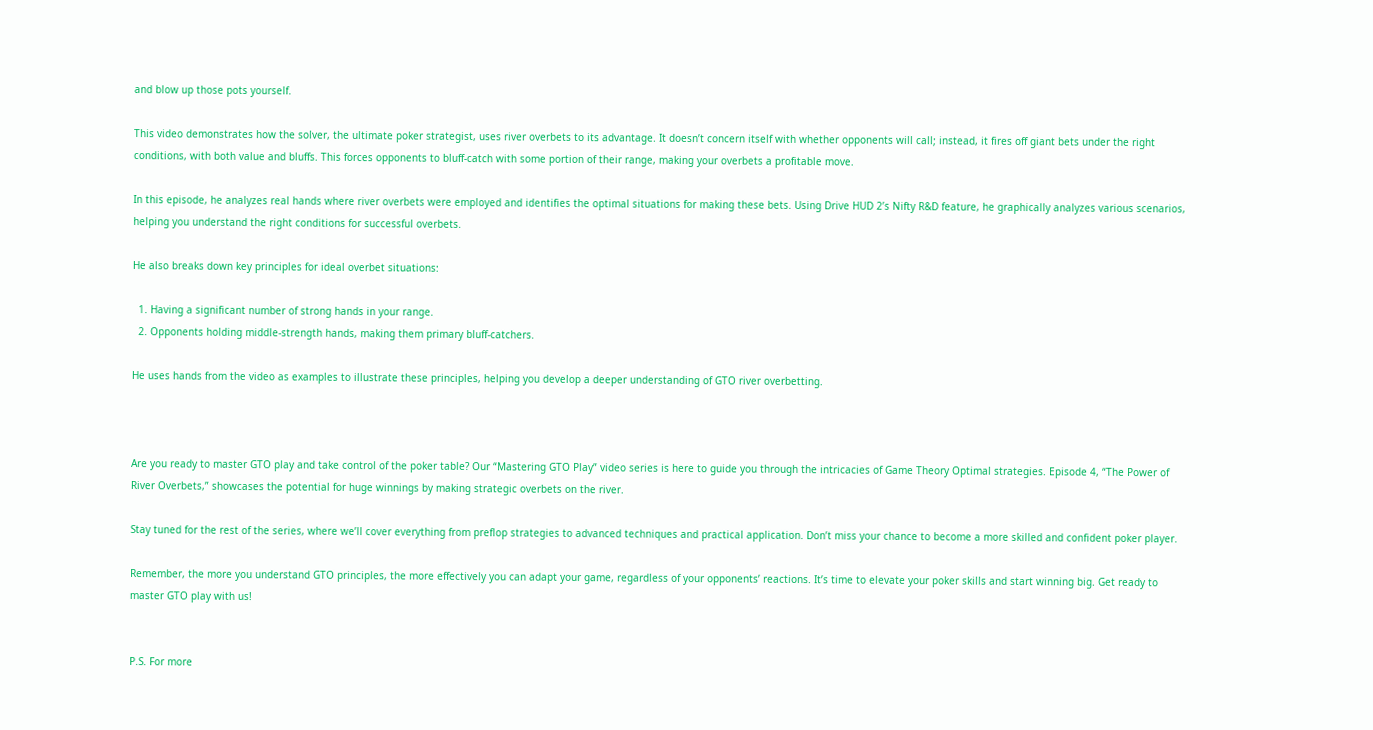and blow up those pots yourself.

This video demonstrates how the solver, the ultimate poker strategist, uses river overbets to its advantage. It doesn’t concern itself with whether opponents will call; instead, it fires off giant bets under the right conditions, with both value and bluffs. This forces opponents to bluff-catch with some portion of their range, making your overbets a profitable move.

In this episode, he analyzes real hands where river overbets were employed and identifies the optimal situations for making these bets. Using Drive HUD 2’s Nifty R&D feature, he graphically analyzes various scenarios, helping you understand the right conditions for successful overbets.

He also breaks down key principles for ideal overbet situations:

  1. Having a significant number of strong hands in your range.
  2. Opponents holding middle-strength hands, making them primary bluff-catchers.

He uses hands from the video as examples to illustrate these principles, helping you develop a deeper understanding of GTO river overbetting.



Are you ready to master GTO play and take control of the poker table? Our “Mastering GTO Play” video series is here to guide you through the intricacies of Game Theory Optimal strategies. Episode 4, “The Power of River Overbets,” showcases the potential for huge winnings by making strategic overbets on the river.

Stay tuned for the rest of the series, where we’ll cover everything from preflop strategies to advanced techniques and practical application. Don’t miss your chance to become a more skilled and confident poker player.

Remember, the more you understand GTO principles, the more effectively you can adapt your game, regardless of your opponents’ reactions. It’s time to elevate your poker skills and start winning big. Get ready to master GTO play with us!


P.S. For more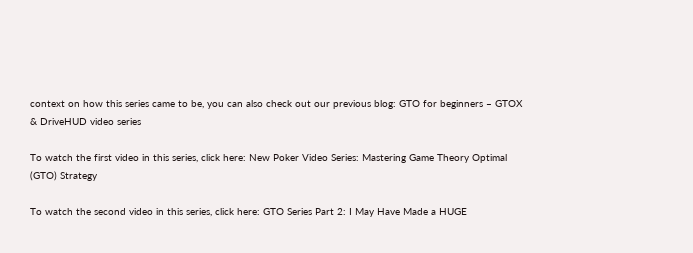context on how this series came to be, you can also check out our previous blog: GTO for beginners – GTOX & DriveHUD video series

To watch the first video in this series, click here: New Poker Video Series: Mastering Game Theory Optimal (GTO) Strategy

To watch the second video in this series, click here: GTO Series Part 2: I May Have Made a HUGE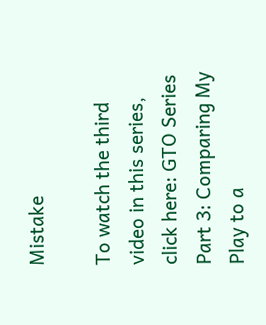Mistake

To watch the third video in this series, click here: GTO Series Part 3: Comparing My Play to a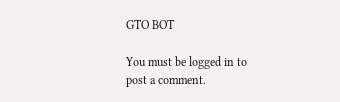GTO BOT

You must be logged in to post a comment.